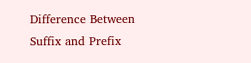Difference Between Suffix and Prefix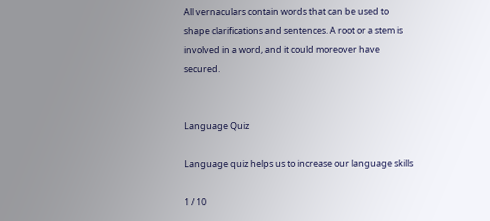All vernaculars contain words that can be used to shape clarifications and sentences. A root or a stem is involved in a word, and it could moreover have secured.


Language Quiz

Language quiz helps us to increase our language skills

1 / 10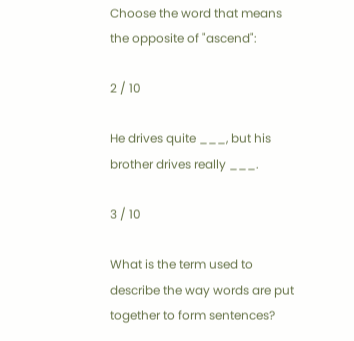Choose the word that means the opposite of "ascend":

2 / 10

He drives quite ___, but his brother drives really ___.

3 / 10

What is the term used to describe the way words are put together to form sentences?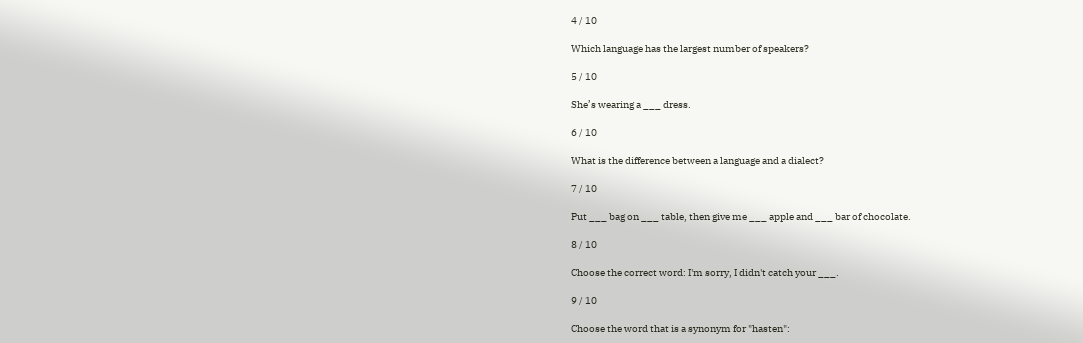4 / 10

Which language has the largest number of speakers?

5 / 10

She’s wearing a ___ dress.

6 / 10

What is the difference between a language and a dialect?

7 / 10

Put ___ bag on ___ table, then give me ___ apple and ___ bar of chocolate.

8 / 10

Choose the correct word: I'm sorry, I didn't catch your ___.

9 / 10

Choose the word that is a synonym for "hasten":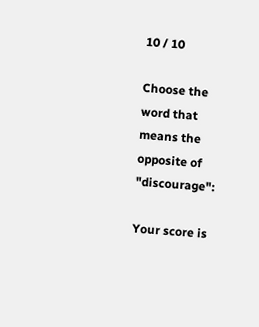10 / 10

Choose the word that means the opposite of "discourage":

Your score is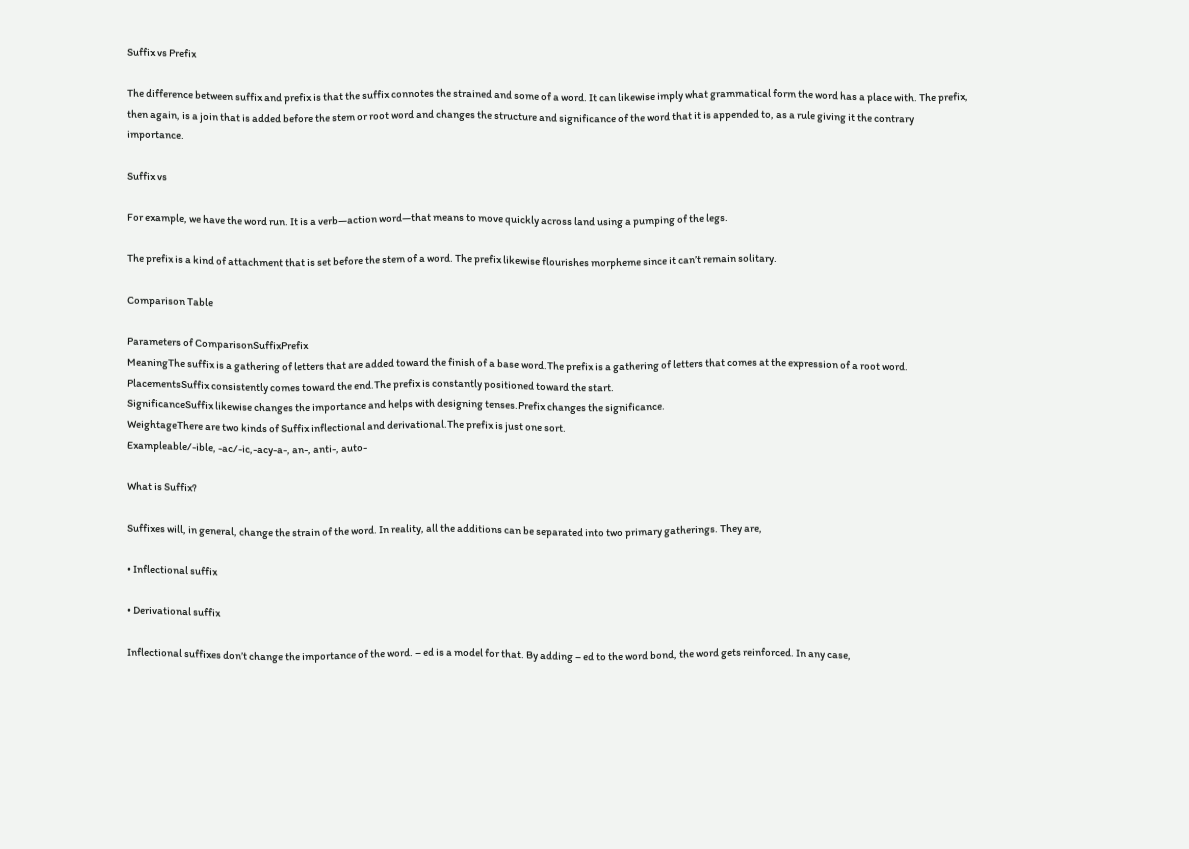Suffix vs Prefix

The difference between suffix and prefix is that the suffix connotes the strained and some of a word. It can likewise imply what grammatical form the word has a place with. The prefix, then again, is a join that is added before the stem or root word and changes the structure and significance of the word that it is appended to, as a rule giving it the contrary importance.

Suffix vs

For example, we have the word run. It is a verb—action word—that means to move quickly across land using a pumping of the legs.

The prefix is a kind of attachment that is set before the stem of a word. The prefix likewise flourishes morpheme since it can’t remain solitary.

Comparison Table

Parameters of ComparisonSuffixPrefix
MeaningThe suffix is a gathering of letters that are added toward the finish of a base word.The prefix is a gathering of letters that comes at the expression of a root word.
PlacementsSuffix consistently comes toward the end.The prefix is constantly positioned toward the start.
SignificanceSuffix likewise changes the importance and helps with designing tenses.Prefix changes the significance.
WeightageThere are two kinds of Suffix inflectional and derivational.The prefix is just one sort.
Exampleable/-ible, -ac/-ic,-acy-a-, an-, anti-, auto-

What is Suffix?

Suffixes will, in general, change the strain of the word. In reality, all the additions can be separated into two primary gatherings. They are,

• Inflectional suffix

• Derivational suffix

Inflectional suffixes don’t change the importance of the word. – ed is a model for that. By adding – ed to the word bond, the word gets reinforced. In any case,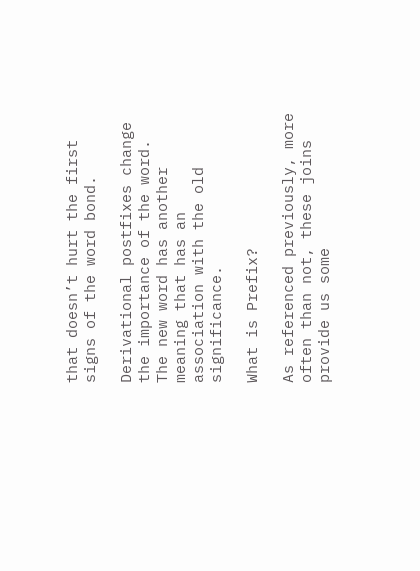that doesn’t hurt the first signs of the word bond.

Derivational postfixes change the importance of the word. The new word has another meaning that has an association with the old significance.

What is Prefix?

As referenced previously, more often than not, these joins provide us some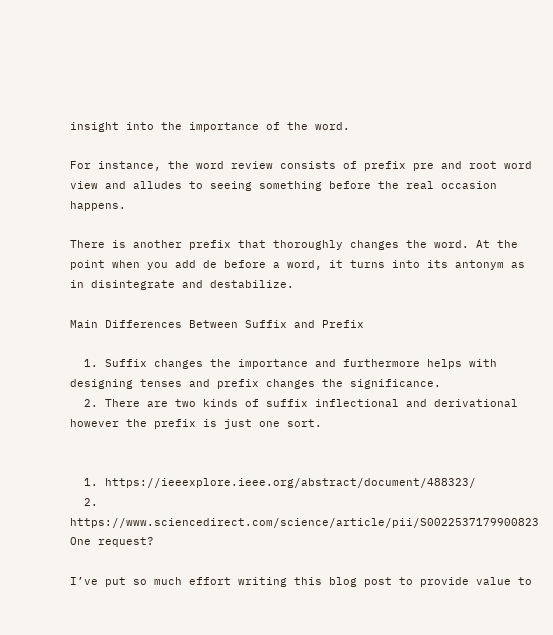insight into the importance of the word.

For instance, the word review consists of prefix pre and root word view and alludes to seeing something before the real occasion happens.

There is another prefix that thoroughly changes the word. At the point when you add de before a word, it turns into its antonym as in disintegrate and destabilize.

Main Differences Between Suffix and Prefix

  1. Suffix changes the importance and furthermore helps with designing tenses and prefix changes the significance.
  2. There are two kinds of suffix inflectional and derivational however the prefix is just one sort.


  1. https://ieeexplore.ieee.org/abstract/document/488323/
  2. https://www.sciencedirect.com/science/article/pii/S0022537179900823
One request?

I’ve put so much effort writing this blog post to provide value to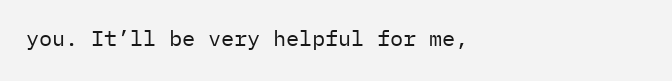you. It’ll be very helpful for me,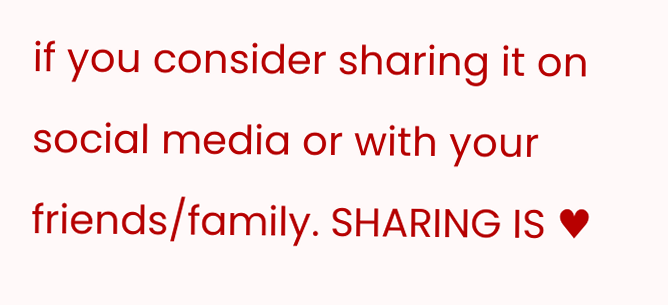if you consider sharing it on social media or with your friends/family. SHARING IS ♥